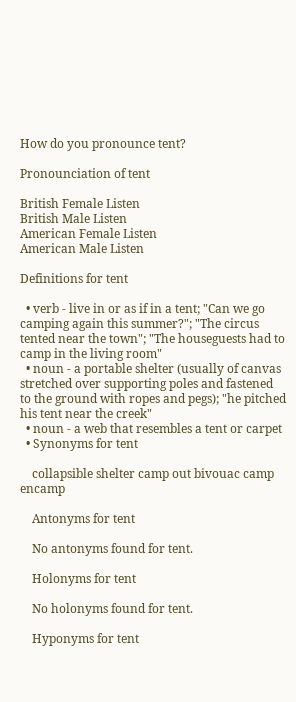How do you pronounce tent?

Pronounciation of tent

British Female Listen
British Male Listen
American Female Listen
American Male Listen

Definitions for tent

  • verb - live in or as if in a tent; "Can we go camping again this summer?"; "The circus tented near the town"; "The houseguests had to camp in the living room"
  • noun - a portable shelter (usually of canvas stretched over supporting poles and fastened to the ground with ropes and pegs); "he pitched his tent near the creek"
  • noun - a web that resembles a tent or carpet
  • Synonyms for tent

    collapsible shelter camp out bivouac camp encamp

    Antonyms for tent

    No antonyms found for tent.

    Holonyms for tent

    No holonyms found for tent.

    Hyponyms for tent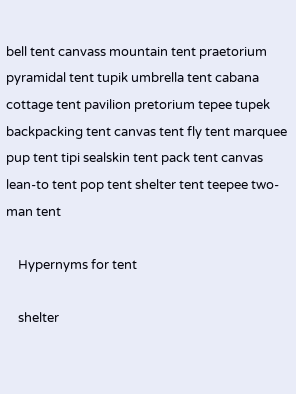bell tent canvass mountain tent praetorium pyramidal tent tupik umbrella tent cabana cottage tent pavilion pretorium tepee tupek backpacking tent canvas tent fly tent marquee pup tent tipi sealskin tent pack tent canvas lean-to tent pop tent shelter tent teepee two-man tent

    Hypernyms for tent

    shelter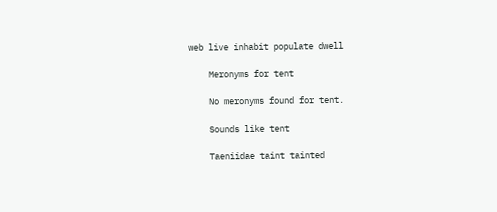web live inhabit populate dwell

    Meronyms for tent

    No meronyms found for tent.

    Sounds like tent

    Taeniidae taint tainted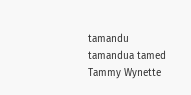tamandu tamandua tamed Tammy Wynette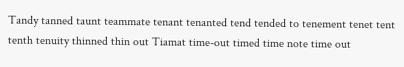Tandy tanned taunt teammate tenant tenanted tend tended to tenement tenet tent tenth tenuity thinned thin out Tiamat time-out timed time note time out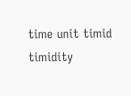time unit timid timidity